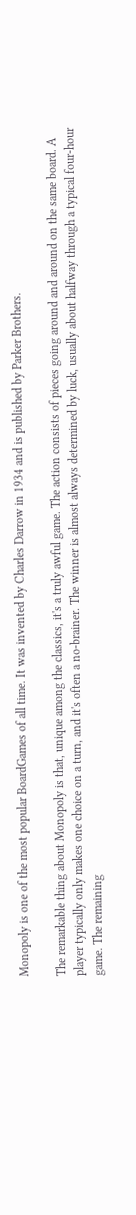Monopoly is one of the most popular BoardGames of all time. It was invented by Charles Darrow in 1934 and is published by Parker Brothers.

The remarkable thing about Monopoly is that, unique among the classics, it's a truly awful game. The action consists of pieces going around and around on the same board. A player typically only makes one choice on a turn, and it's often a no-brainer. The winner is almost always determined by luck, usually about halfway through a typical four-hour game. The remaining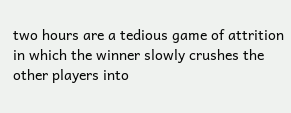two hours are a tedious game of attrition in which the winner slowly crushes the other players into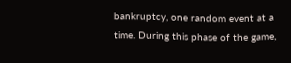bankruptcy, one random event at a time. During this phase of the game,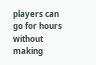players can go for hours without making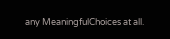any MeaningfulChoices at all.